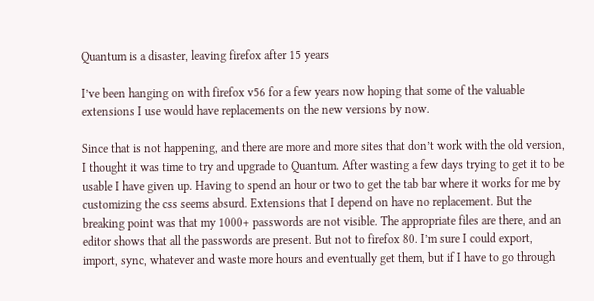Quantum is a disaster, leaving firefox after 15 years

I’ve been hanging on with firefox v56 for a few years now hoping that some of the valuable extensions I use would have replacements on the new versions by now.

Since that is not happening, and there are more and more sites that don’t work with the old version, I thought it was time to try and upgrade to Quantum. After wasting a few days trying to get it to be usable I have given up. Having to spend an hour or two to get the tab bar where it works for me by customizing the css seems absurd. Extensions that I depend on have no replacement. But the breaking point was that my 1000+ passwords are not visible. The appropriate files are there, and an editor shows that all the passwords are present. But not to firefox 80. I’m sure I could export, import, sync, whatever and waste more hours and eventually get them, but if I have to go through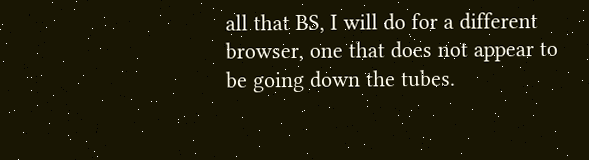all that BS, I will do for a different browser, one that does not appear to be going down the tubes.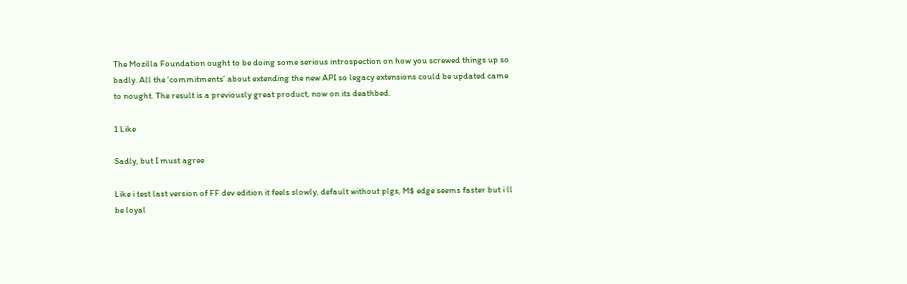The Mozilla Foundation ought to be doing some serious introspection on how you screwed things up so badly. All the ‘commitments’ about extending the new API so legacy extensions could be updated came to nought. The result is a previously great product, now on its deathbed.

1 Like

Sadly, but I must agree

Like i test last version of FF dev edition it feels slowly, default without plgs, M$ edge seems faster but i ll be loyal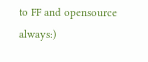to FF and opensource always:)